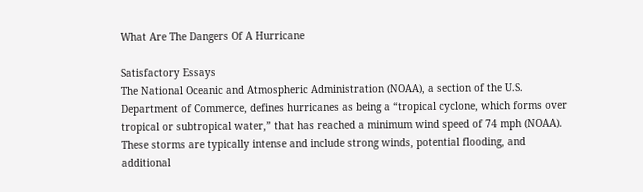What Are The Dangers Of A Hurricane

Satisfactory Essays
The National Oceanic and Atmospheric Administration (NOAA), a section of the U.S. Department of Commerce, defines hurricanes as being a “tropical cyclone, which forms over tropical or subtropical water,” that has reached a minimum wind speed of 74 mph (NOAA). These storms are typically intense and include strong winds, potential flooding, and additional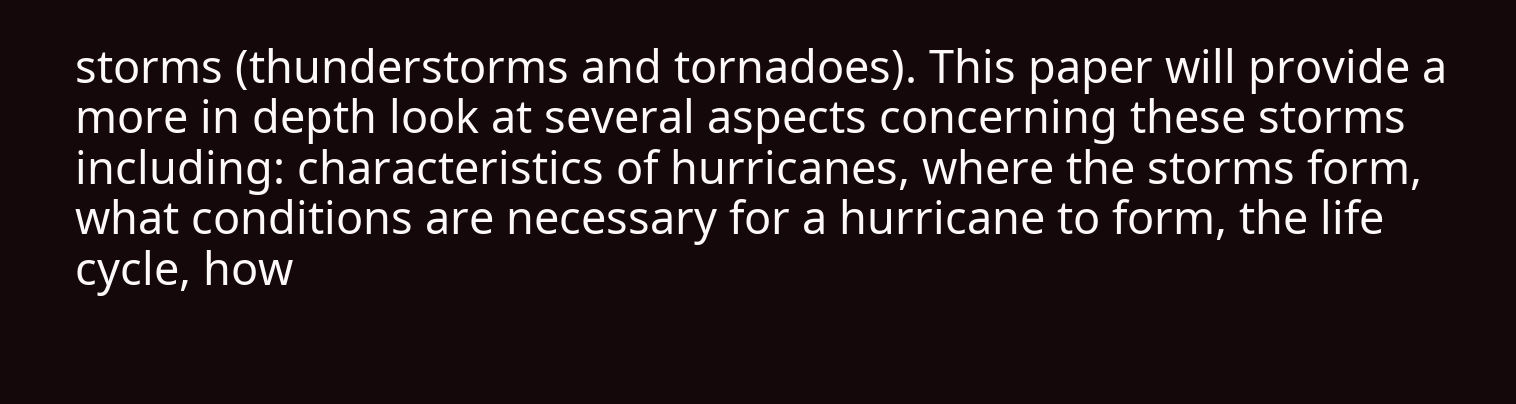storms (thunderstorms and tornadoes). This paper will provide a more in depth look at several aspects concerning these storms including: characteristics of hurricanes, where the storms form, what conditions are necessary for a hurricane to form, the life cycle, how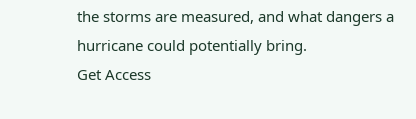the storms are measured, and what dangers a hurricane could potentially bring.
Get Access